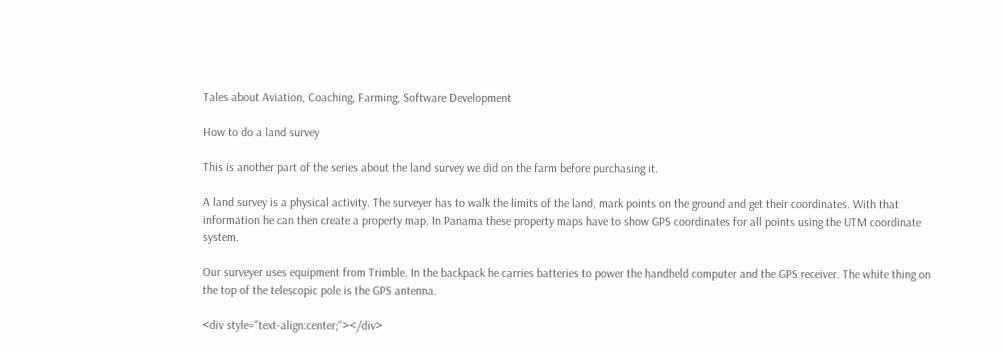Tales about Aviation, Coaching, Farming, Software Development

How to do a land survey

This is another part of the series about the land survey we did on the farm before purchasing it.

A land survey is a physical activity. The surveyer has to walk the limits of the land, mark points on the ground and get their coordinates. With that information he can then create a property map. In Panama these property maps have to show GPS coordinates for all points using the UTM coordinate system.

Our surveyer uses equipment from Trimble. In the backpack he carries batteries to power the handheld computer and the GPS receiver. The white thing on the top of the telescopic pole is the GPS antenna.

<div style="text-align:center;"></div>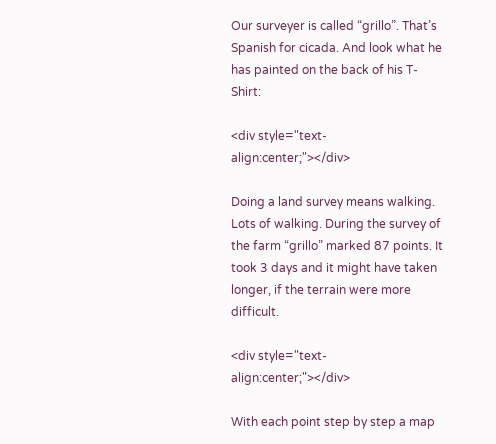Our surveyer is called “grillo”. That’s Spanish for cicada. And look what he has painted on the back of his T-Shirt:

<div style="text-align:center;"></div>

Doing a land survey means walking. Lots of walking. During the survey of the farm “grillo” marked 87 points. It took 3 days and it might have taken longer, if the terrain were more difficult.

<div style="text-align:center;"></div>

With each point step by step a map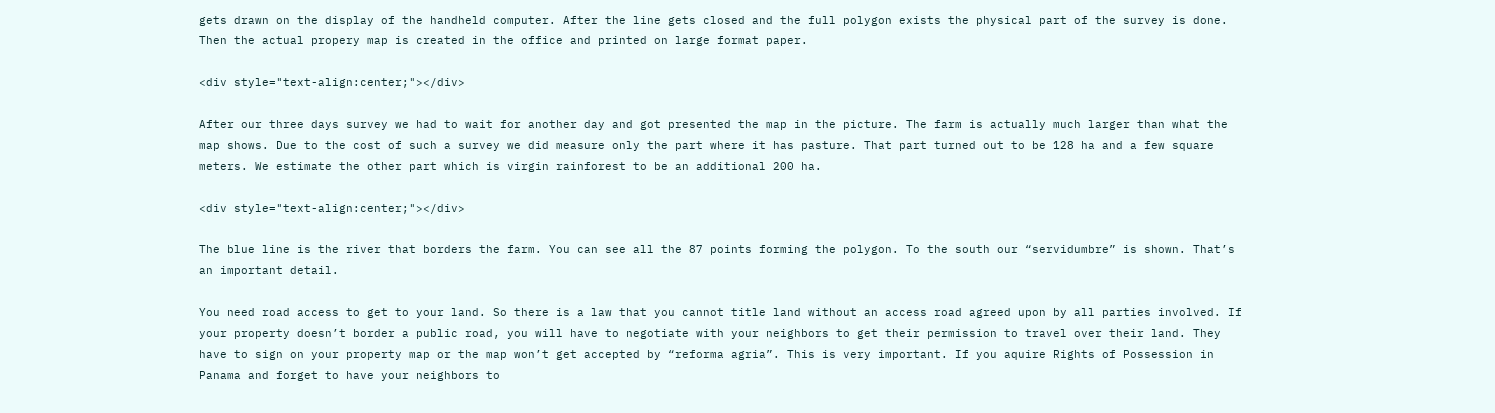gets drawn on the display of the handheld computer. After the line gets closed and the full polygon exists the physical part of the survey is done. Then the actual propery map is created in the office and printed on large format paper.

<div style="text-align:center;"></div>

After our three days survey we had to wait for another day and got presented the map in the picture. The farm is actually much larger than what the map shows. Due to the cost of such a survey we did measure only the part where it has pasture. That part turned out to be 128 ha and a few square meters. We estimate the other part which is virgin rainforest to be an additional 200 ha.

<div style="text-align:center;"></div>

The blue line is the river that borders the farm. You can see all the 87 points forming the polygon. To the south our “servidumbre” is shown. That’s an important detail.

You need road access to get to your land. So there is a law that you cannot title land without an access road agreed upon by all parties involved. If your property doesn’t border a public road, you will have to negotiate with your neighbors to get their permission to travel over their land. They have to sign on your property map or the map won’t get accepted by “reforma agria”. This is very important. If you aquire Rights of Possession in Panama and forget to have your neighbors to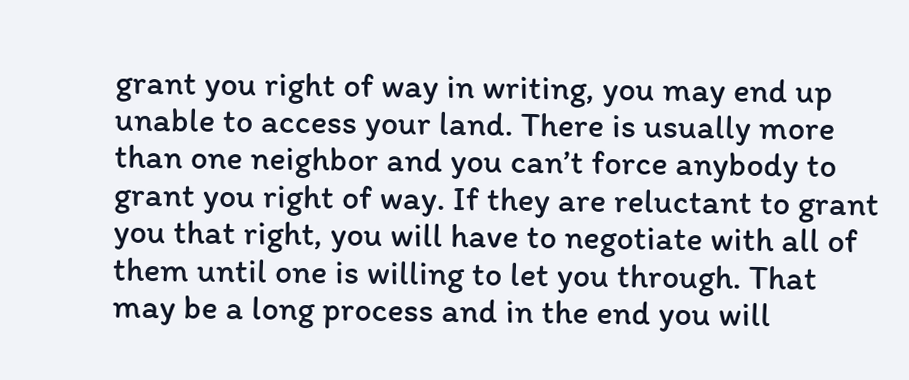grant you right of way in writing, you may end up unable to access your land. There is usually more than one neighbor and you can’t force anybody to grant you right of way. If they are reluctant to grant you that right, you will have to negotiate with all of them until one is willing to let you through. That may be a long process and in the end you will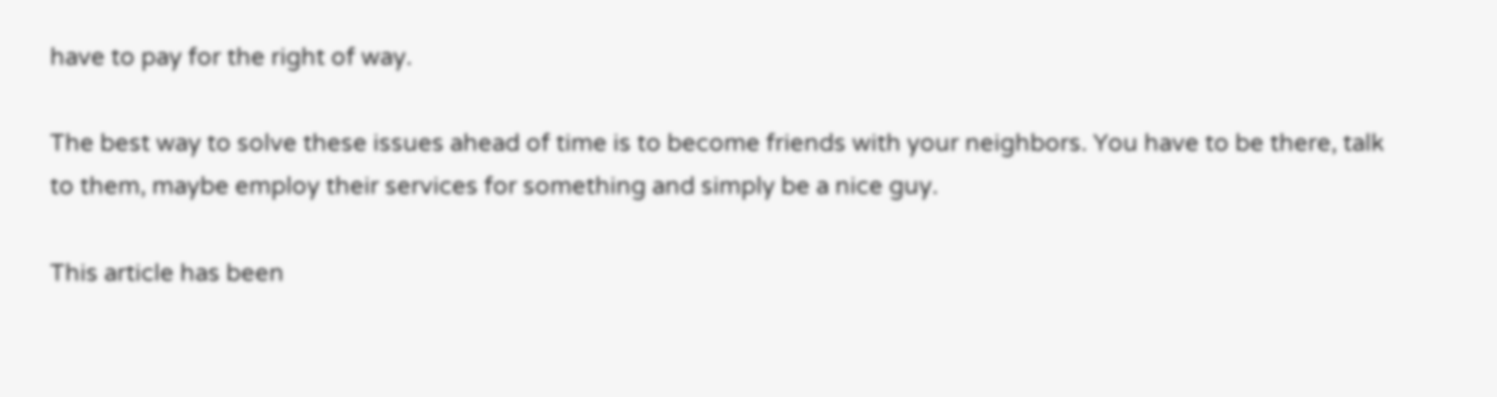have to pay for the right of way.

The best way to solve these issues ahead of time is to become friends with your neighbors. You have to be there, talk to them, maybe employ their services for something and simply be a nice guy.

This article has been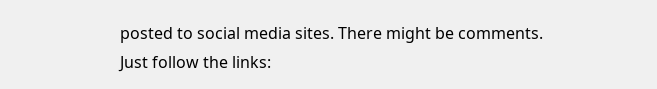posted to social media sites. There might be comments. Just follow the links: